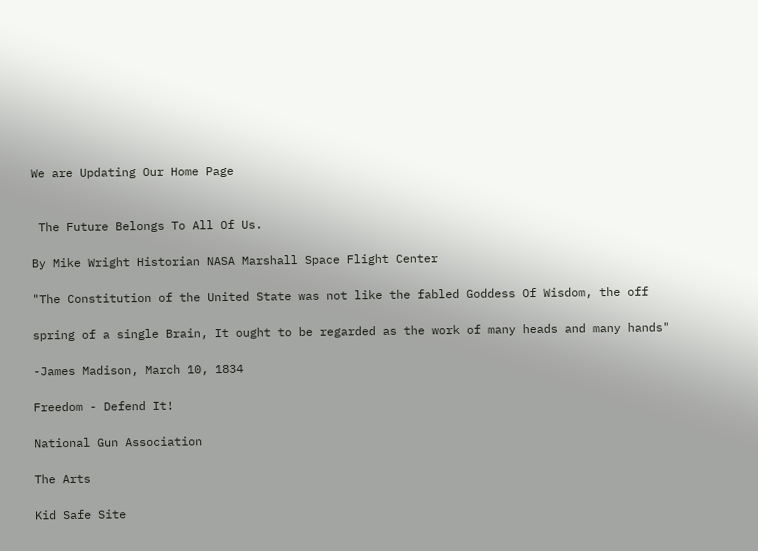We are Updating Our Home Page


 The Future Belongs To All Of Us.

By Mike Wright Historian NASA Marshall Space Flight Center

"The Constitution of the United State was not like the fabled Goddess Of Wisdom, the off

spring of a single Brain, It ought to be regarded as the work of many heads and many hands"

-James Madison, March 10, 1834

Freedom - Defend It!

National Gun Association

The Arts

Kid Safe Site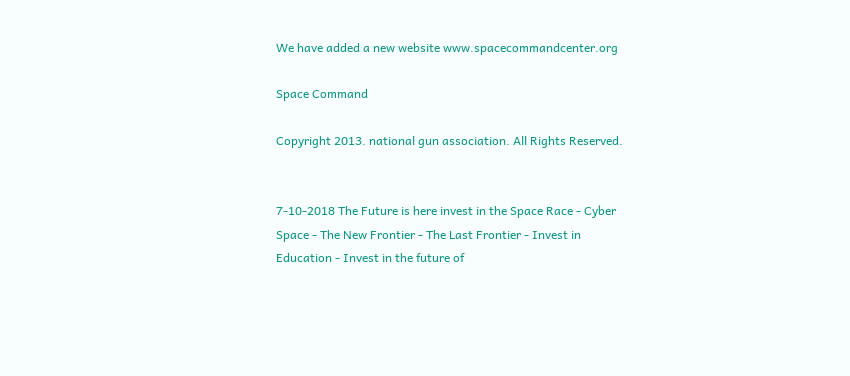We have added a new website www.spacecommandcenter.org

Space Command

Copyright 2013. national gun association. All Rights Reserved.


7-10-2018 The Future is here invest in the Space Race - Cyber Space - The New Frontier - The Last Frontier - Invest in Education - Invest in the future of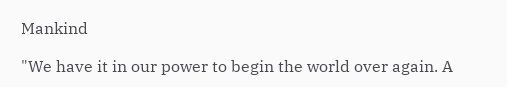Mankind

"We have it in our power to begin the world over again. A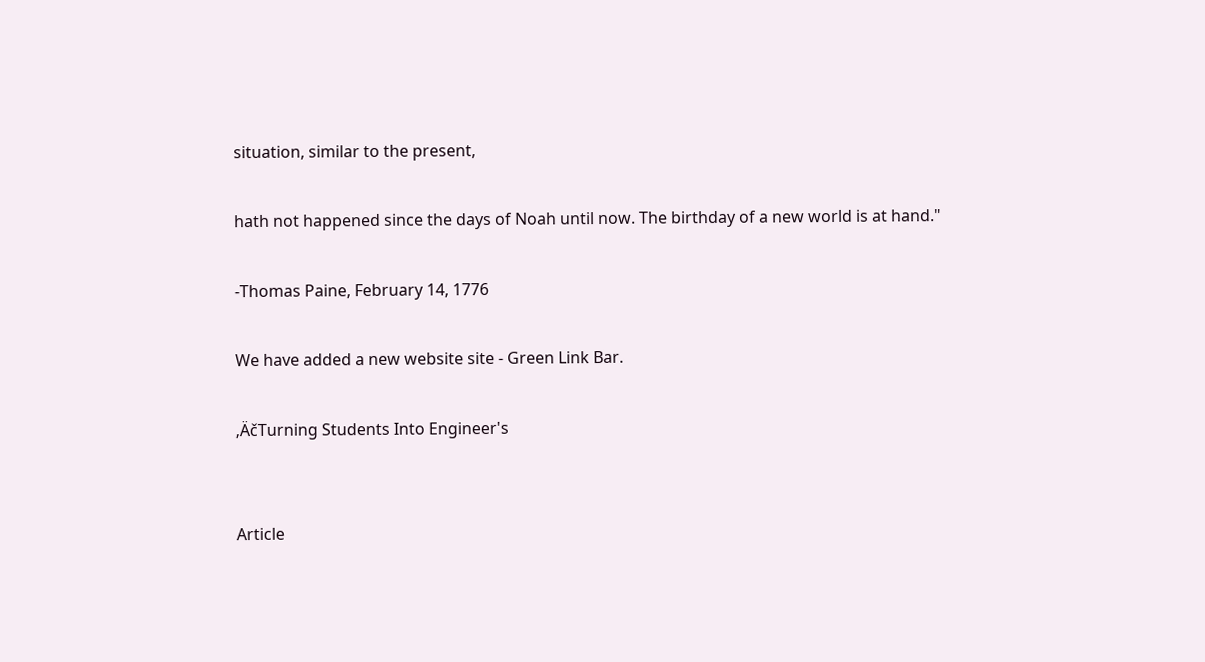situation, similar to the present,

hath not happened since the days of Noah until now. The birthday of a new world is at hand."

-Thomas Paine, February 14, 1776

We have added a new website site - Green Link Bar.

‚ÄčTurning Students Into Engineer's


Article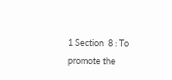1 Section  8 : To promote the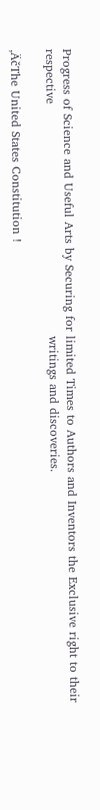Progress of Science and Useful Arts by Securing for limited Times to Authors and Inventors the Exclusive right to their respective                                                          writings and discoveries.

‚ÄčThe United States Constitution !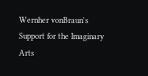Wernher vonBraun's Support for the Imaginary Arts